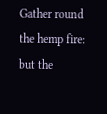Gather round the hemp fire: but the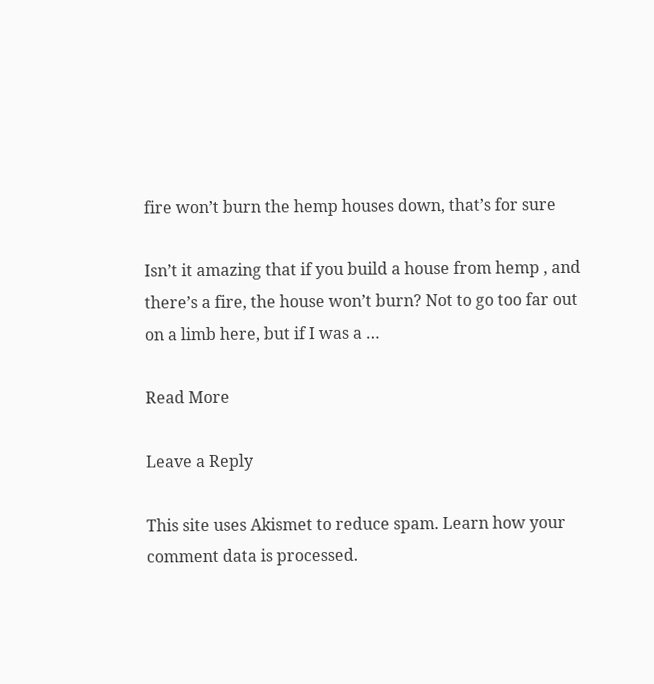fire won’t burn the hemp houses down, that’s for sure

Isn’t it amazing that if you build a house from hemp , and there’s a fire, the house won’t burn? Not to go too far out on a limb here, but if I was a …

Read More

Leave a Reply

This site uses Akismet to reduce spam. Learn how your comment data is processed.